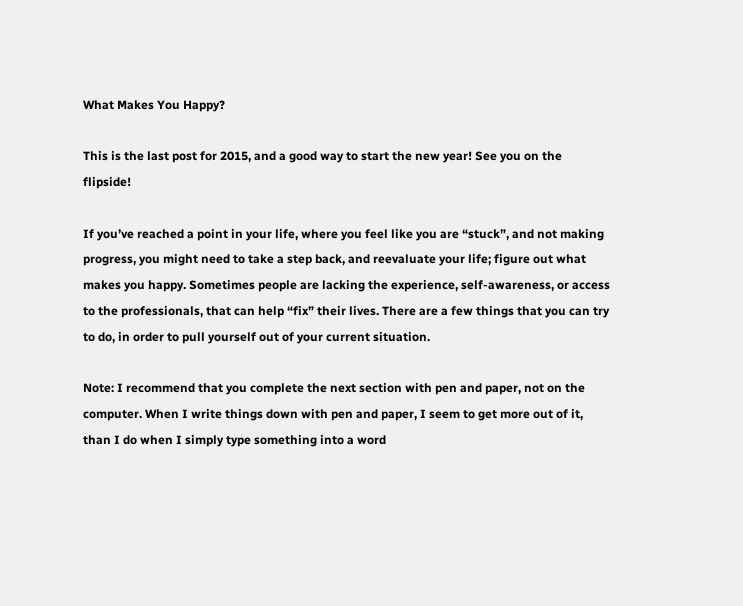What Makes You Happy?

This is the last post for 2015, and a good way to start the new year! See you on the flipside!

If you’ve reached a point in your life, where you feel like you are “stuck”, and not making progress, you might need to take a step back, and reevaluate your life; figure out what makes you happy. Sometimes people are lacking the experience, self-awareness, or access to the professionals, that can help “fix” their lives. There are a few things that you can try to do, in order to pull yourself out of your current situation.

Note: I recommend that you complete the next section with pen and paper, not on the computer. When I write things down with pen and paper, I seem to get more out of it, than I do when I simply type something into a word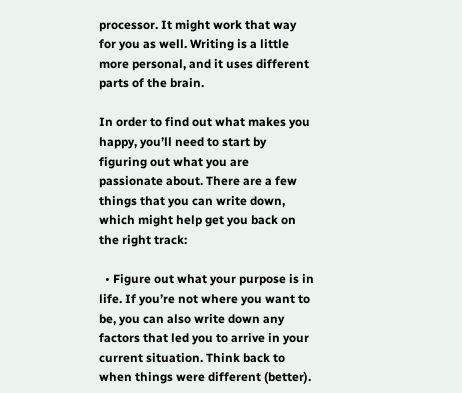processor. It might work that way for you as well. Writing is a little more personal, and it uses different parts of the brain.

In order to find out what makes you happy, you’ll need to start by figuring out what you are passionate about. There are a few things that you can write down, which might help get you back on the right track:

  • Figure out what your purpose is in life. If you’re not where you want to be, you can also write down any factors that led you to arrive in your current situation. Think back to when things were different (better).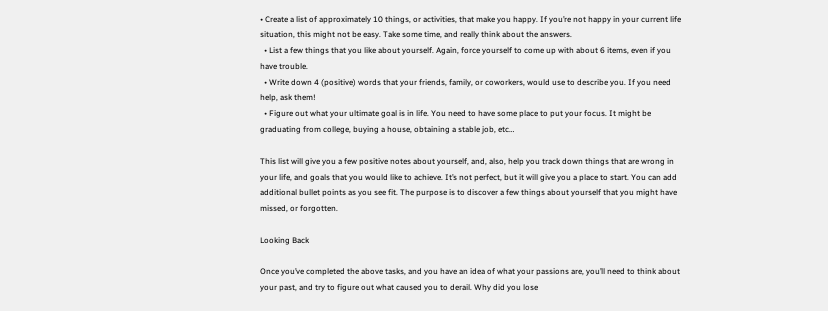• Create a list of approximately 10 things, or activities, that make you happy. If you’re not happy in your current life situation, this might not be easy. Take some time, and really think about the answers.
  • List a few things that you like about yourself. Again, force yourself to come up with about 6 items, even if you have trouble.
  • Write down 4 (positive) words that your friends, family, or coworkers, would use to describe you. If you need help, ask them!
  • Figure out what your ultimate goal is in life. You need to have some place to put your focus. It might be graduating from college, buying a house, obtaining a stable job, etc…

This list will give you a few positive notes about yourself, and, also, help you track down things that are wrong in your life, and goals that you would like to achieve. It’s not perfect, but it will give you a place to start. You can add additional bullet points as you see fit. The purpose is to discover a few things about yourself that you might have missed, or forgotten.

Looking Back

Once you’ve completed the above tasks, and you have an idea of what your passions are, you’ll need to think about your past, and try to figure out what caused you to derail. Why did you lose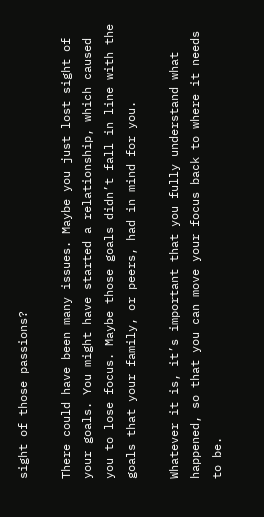sight of those passions?

There could have been many issues. Maybe you just lost sight of your goals. You might have started a relationship, which caused you to lose focus. Maybe those goals didn’t fall in line with the goals that your family, or peers, had in mind for you.

Whatever it is, it’s important that you fully understand what happened, so that you can move your focus back to where it needs to be.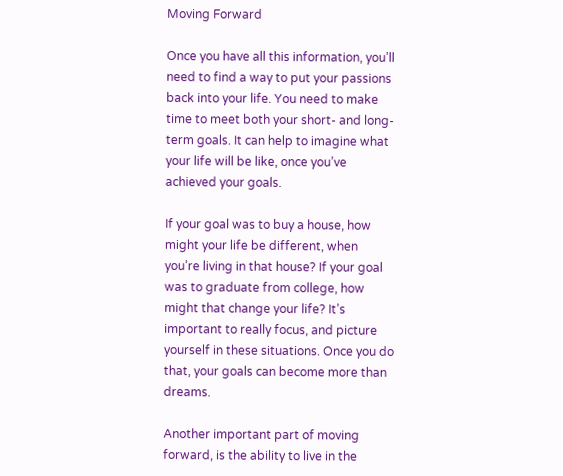Moving Forward

Once you have all this information, you’ll need to find a way to put your passions back into your life. You need to make time to meet both your short- and long-term goals. It can help to imagine what your life will be like, once you’ve achieved your goals.

If your goal was to buy a house, how might your life be different, when you’re living in that house? If your goal was to graduate from college, how might that change your life? It’s important to really focus, and picture yourself in these situations. Once you do that, your goals can become more than dreams.

Another important part of moving forward, is the ability to live in the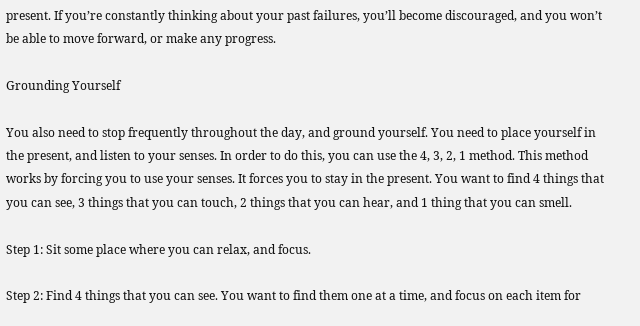present. If you’re constantly thinking about your past failures, you’ll become discouraged, and you won’t be able to move forward, or make any progress.

Grounding Yourself

You also need to stop frequently throughout the day, and ground yourself. You need to place yourself in the present, and listen to your senses. In order to do this, you can use the 4, 3, 2, 1 method. This method works by forcing you to use your senses. It forces you to stay in the present. You want to find 4 things that you can see, 3 things that you can touch, 2 things that you can hear, and 1 thing that you can smell.

Step 1: Sit some place where you can relax, and focus.

Step 2: Find 4 things that you can see. You want to find them one at a time, and focus on each item for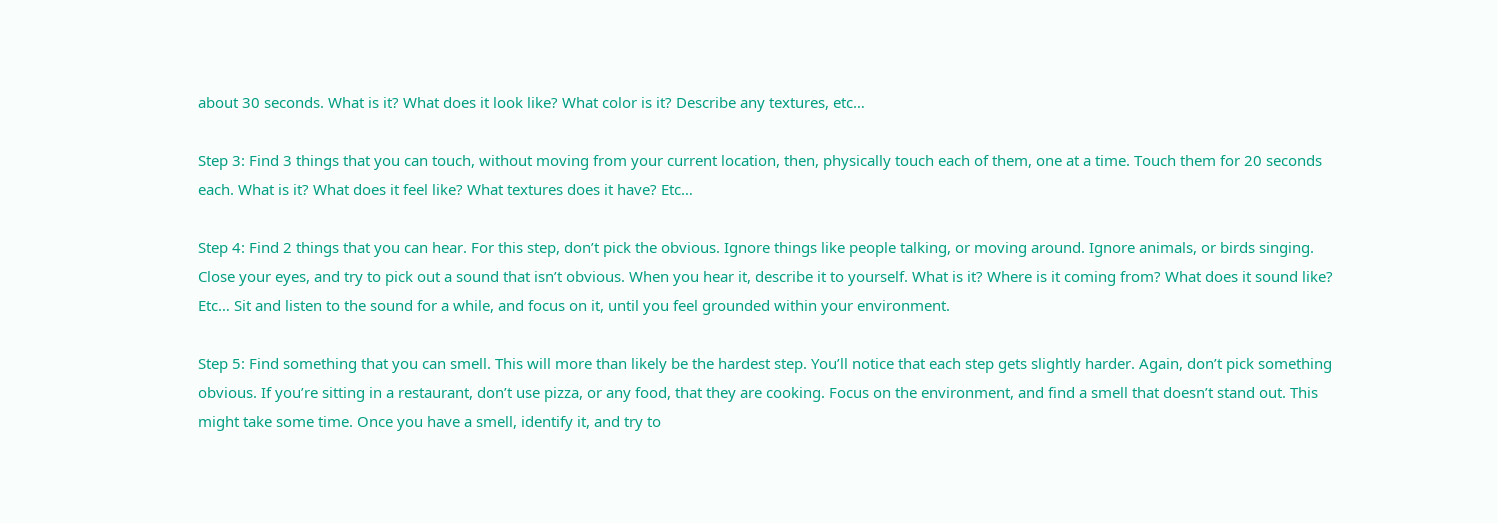about 30 seconds. What is it? What does it look like? What color is it? Describe any textures, etc…

Step 3: Find 3 things that you can touch, without moving from your current location, then, physically touch each of them, one at a time. Touch them for 20 seconds each. What is it? What does it feel like? What textures does it have? Etc…

Step 4: Find 2 things that you can hear. For this step, don’t pick the obvious. Ignore things like people talking, or moving around. Ignore animals, or birds singing. Close your eyes, and try to pick out a sound that isn’t obvious. When you hear it, describe it to yourself. What is it? Where is it coming from? What does it sound like? Etc… Sit and listen to the sound for a while, and focus on it, until you feel grounded within your environment.

Step 5: Find something that you can smell. This will more than likely be the hardest step. You’ll notice that each step gets slightly harder. Again, don’t pick something obvious. If you’re sitting in a restaurant, don’t use pizza, or any food, that they are cooking. Focus on the environment, and find a smell that doesn’t stand out. This might take some time. Once you have a smell, identify it, and try to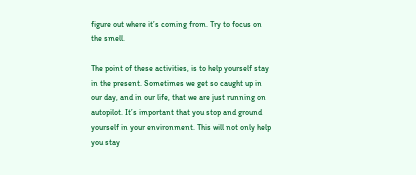figure out where it’s coming from. Try to focus on the smell.

The point of these activities, is to help yourself stay in the present. Sometimes we get so caught up in our day, and in our life, that we are just running on autopilot. It’s important that you stop and ground yourself in your environment. This will not only help you stay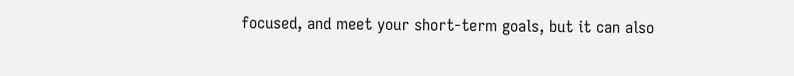focused, and meet your short-term goals, but it can also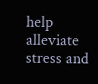help alleviate stress and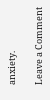anxiety.

Leave a Comment